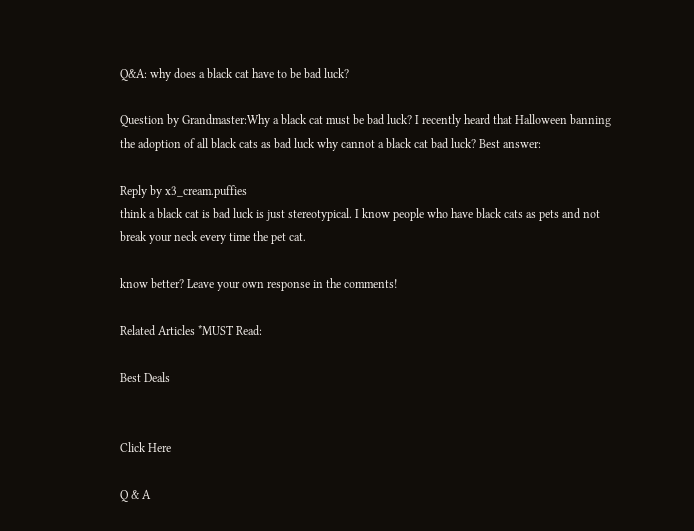Q&A: why does a black cat have to be bad luck?

Question by Grandmaster:Why a black cat must be bad luck? I recently heard that Halloween banning the adoption of all black cats as bad luck why cannot a black cat bad luck? Best answer:

Reply by x3_cream.puffies
think a black cat is bad luck is just stereotypical. I know people who have black cats as pets and not break your neck every time the pet cat.

know better? Leave your own response in the comments!

Related Articles *MUST Read:

Best Deals


Click Here

Q & A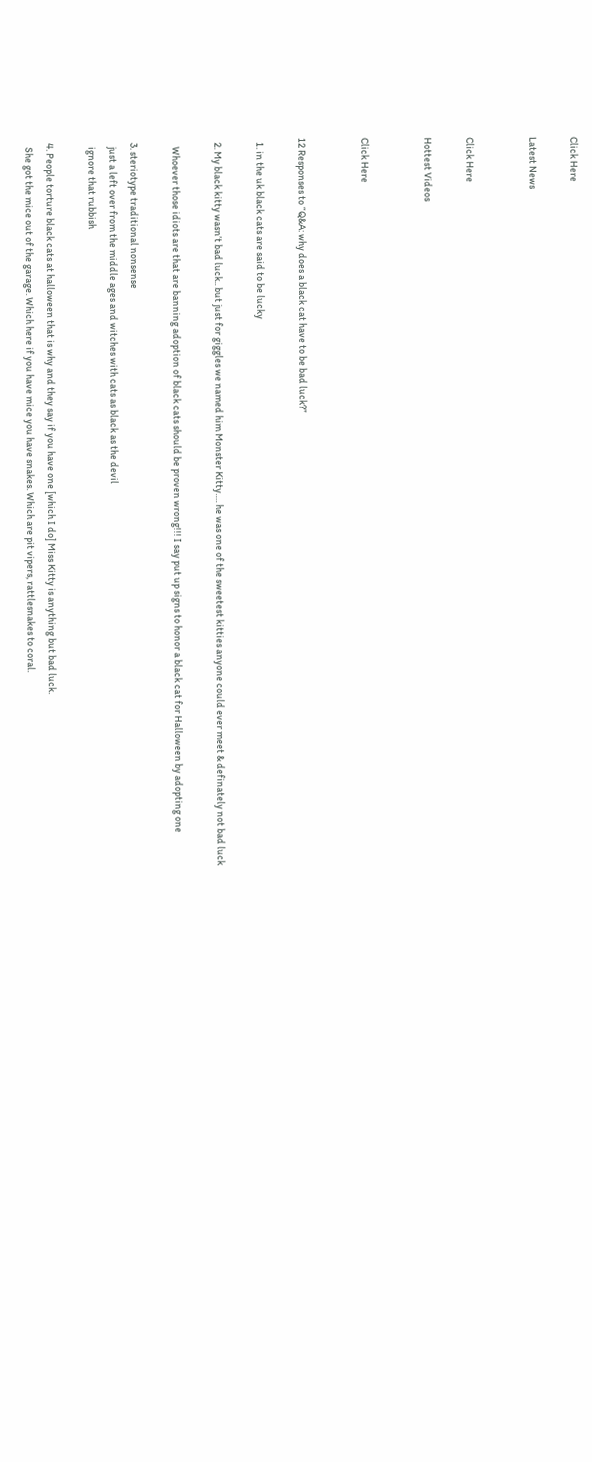Click Here

Latest News


Click Here

Hottest Videos


Click Here


12 Responses to “Q&A: why does a black cat have to be bad luck?”

  1. in the uk black cats are said to be lucky

  2. My black kitty wasn’t bad luck.. but just for giggles we named him Monster Kitty…. he was one of the sweetest kitties anyone could ever meet & definately not bad luck

    Whoever those idiots are that are banning adoption of black cats should be proven wrong!!! I say put up signs to honor a black cat for Halloween by adopting one

  3. steriotype traditional nonsense
    just a left over from the middle ages and witches with cats as black as the devil
    ignore that rubbish

  4. People torture black cats at halloween that is why and they say if you have one [which I do] Miss Kitty is anything but bad luck.
    She got the mice out of the garage. Which here if you have mice you have snakes. Which are pit vipers, rattlesnakes to coral.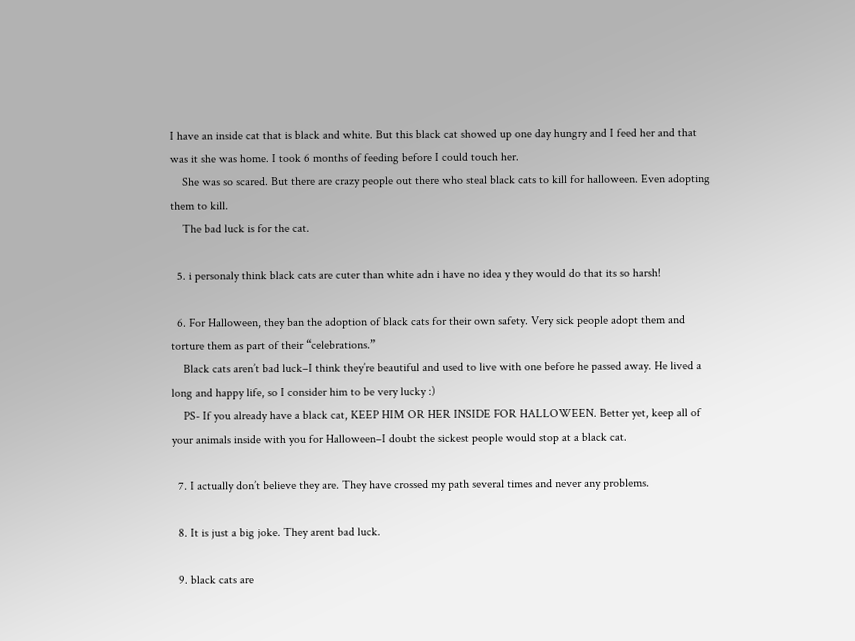I have an inside cat that is black and white. But this black cat showed up one day hungry and I feed her and that was it she was home. I took 6 months of feeding before I could touch her.
    She was so scared. But there are crazy people out there who steal black cats to kill for halloween. Even adopting them to kill.
    The bad luck is for the cat.

  5. i personaly think black cats are cuter than white adn i have no idea y they would do that its so harsh!

  6. For Halloween, they ban the adoption of black cats for their own safety. Very sick people adopt them and torture them as part of their “celebrations.”
    Black cats aren’t bad luck–I think they’re beautiful and used to live with one before he passed away. He lived a long and happy life, so I consider him to be very lucky :)
    PS- If you already have a black cat, KEEP HIM OR HER INSIDE FOR HALLOWEEN. Better yet, keep all of your animals inside with you for Halloween–I doubt the sickest people would stop at a black cat.

  7. I actually don’t believe they are. They have crossed my path several times and never any problems.

  8. It is just a big joke. They arent bad luck.

  9. black cats are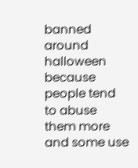banned around halloween because people tend to abuse them more and some use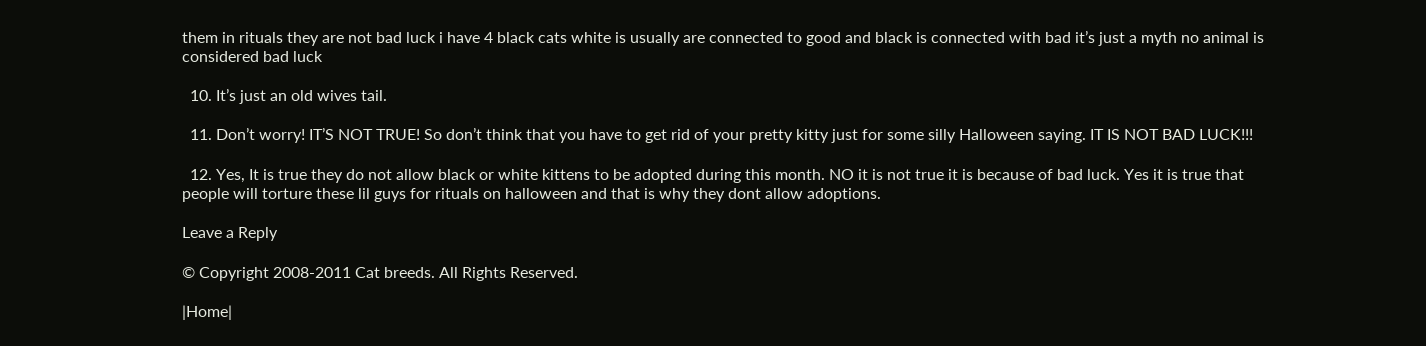them in rituals they are not bad luck i have 4 black cats white is usually are connected to good and black is connected with bad it’s just a myth no animal is considered bad luck

  10. It’s just an old wives tail.

  11. Don’t worry! IT’S NOT TRUE! So don’t think that you have to get rid of your pretty kitty just for some silly Halloween saying. IT IS NOT BAD LUCK!!!

  12. Yes, It is true they do not allow black or white kittens to be adopted during this month. NO it is not true it is because of bad luck. Yes it is true that people will torture these lil guys for rituals on halloween and that is why they dont allow adoptions.

Leave a Reply

© Copyright 2008-2011 Cat breeds. All Rights Reserved.

|Home|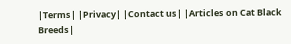|Terms| |Privacy| |Contact us| |Articles on Cat Black Breeds|